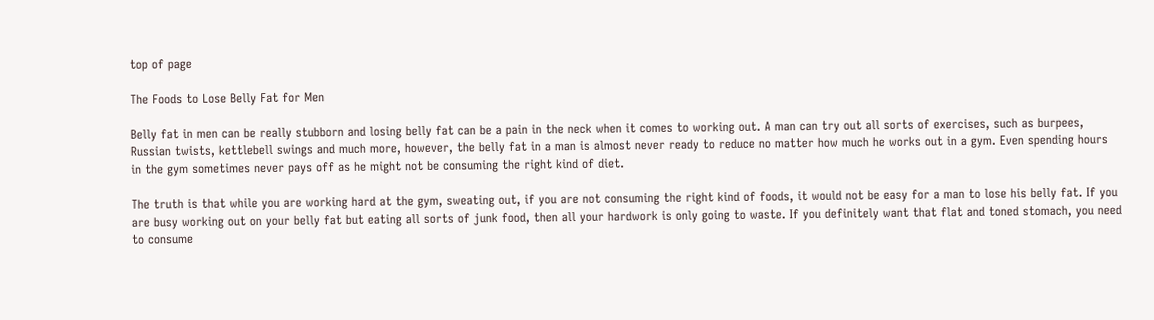top of page

The Foods to Lose Belly Fat for Men

Belly fat in men can be really stubborn and losing belly fat can be a pain in the neck when it comes to working out. A man can try out all sorts of exercises, such as burpees, Russian twists, kettlebell swings and much more, however, the belly fat in a man is almost never ready to reduce no matter how much he works out in a gym. Even spending hours in the gym sometimes never pays off as he might not be consuming the right kind of diet.

The truth is that while you are working hard at the gym, sweating out, if you are not consuming the right kind of foods, it would not be easy for a man to lose his belly fat. If you are busy working out on your belly fat but eating all sorts of junk food, then all your hardwork is only going to waste. If you definitely want that flat and toned stomach, you need to consume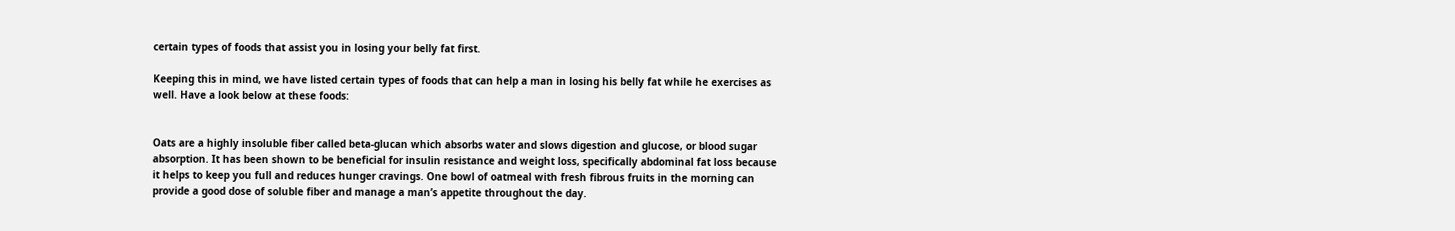certain types of foods that assist you in losing your belly fat first.

Keeping this in mind, we have listed certain types of foods that can help a man in losing his belly fat while he exercises as well. Have a look below at these foods:


Oats are a highly insoluble fiber called beta-glucan which absorbs water and slows digestion and glucose, or blood sugar absorption. It has been shown to be beneficial for insulin resistance and weight loss, specifically abdominal fat loss because it helps to keep you full and reduces hunger cravings. One bowl of oatmeal with fresh fibrous fruits in the morning can provide a good dose of soluble fiber and manage a man’s appetite throughout the day.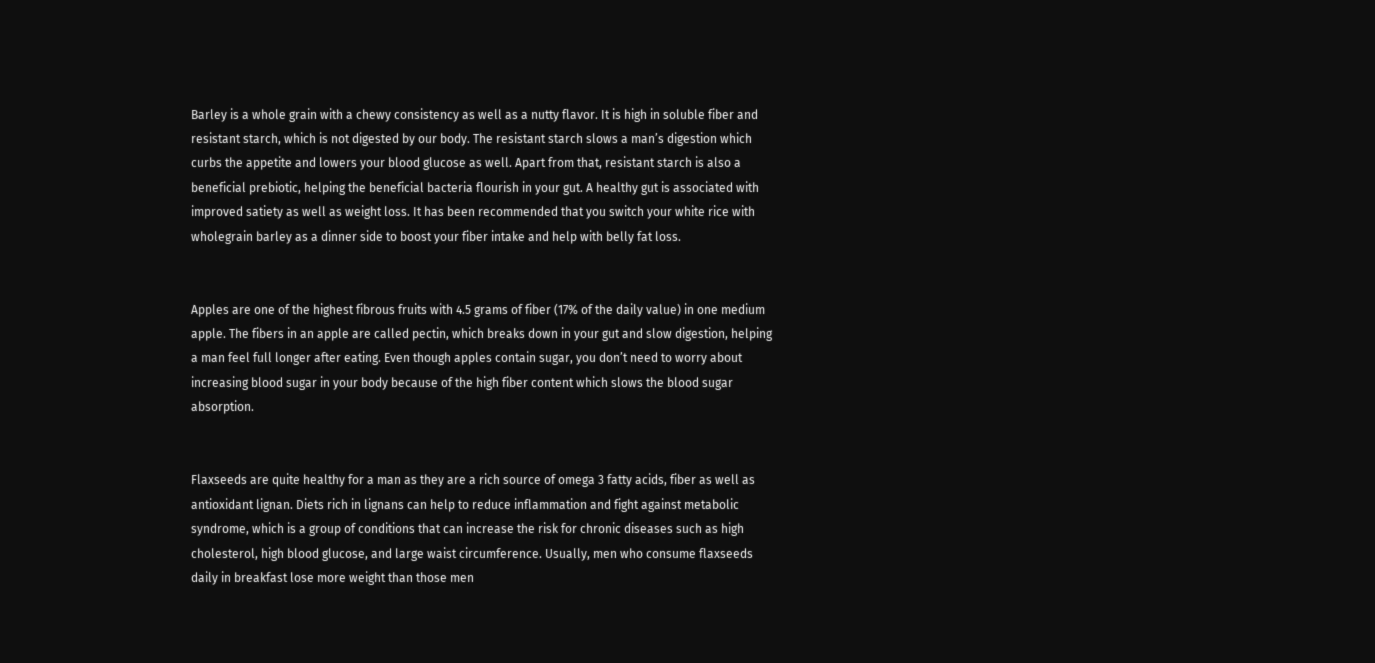Barley is a whole grain with a chewy consistency as well as a nutty flavor. It is high in soluble fiber and resistant starch, which is not digested by our body. The resistant starch slows a man’s digestion which curbs the appetite and lowers your blood glucose as well. Apart from that, resistant starch is also a beneficial prebiotic, helping the beneficial bacteria flourish in your gut. A healthy gut is associated with improved satiety as well as weight loss. It has been recommended that you switch your white rice with wholegrain barley as a dinner side to boost your fiber intake and help with belly fat loss.


Apples are one of the highest fibrous fruits with 4.5 grams of fiber (17% of the daily value) in one medium apple. The fibers in an apple are called pectin, which breaks down in your gut and slow digestion, helping a man feel full longer after eating. Even though apples contain sugar, you don’t need to worry about increasing blood sugar in your body because of the high fiber content which slows the blood sugar absorption.


Flaxseeds are quite healthy for a man as they are a rich source of omega 3 fatty acids, fiber as well as antioxidant lignan. Diets rich in lignans can help to reduce inflammation and fight against metabolic syndrome, which is a group of conditions that can increase the risk for chronic diseases such as high cholesterol, high blood glucose, and large waist circumference. Usually, men who consume flaxseeds daily in breakfast lose more weight than those men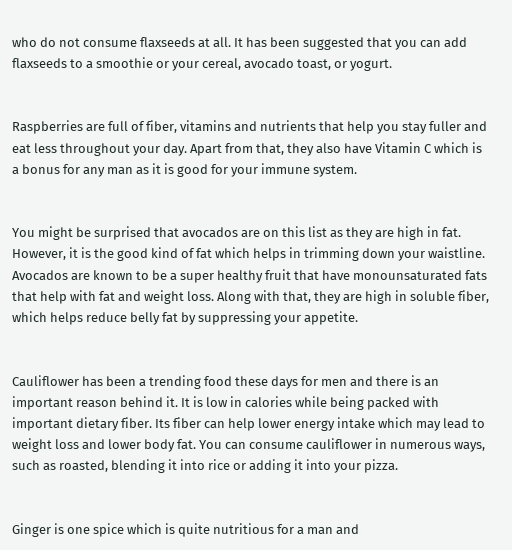who do not consume flaxseeds at all. It has been suggested that you can add flaxseeds to a smoothie or your cereal, avocado toast, or yogurt.


Raspberries are full of fiber, vitamins and nutrients that help you stay fuller and eat less throughout your day. Apart from that, they also have Vitamin C which is a bonus for any man as it is good for your immune system.


You might be surprised that avocados are on this list as they are high in fat. However, it is the good kind of fat which helps in trimming down your waistline. Avocados are known to be a super healthy fruit that have monounsaturated fats that help with fat and weight loss. Along with that, they are high in soluble fiber, which helps reduce belly fat by suppressing your appetite.


Cauliflower has been a trending food these days for men and there is an important reason behind it. It is low in calories while being packed with important dietary fiber. Its fiber can help lower energy intake which may lead to weight loss and lower body fat. You can consume cauliflower in numerous ways, such as roasted, blending it into rice or adding it into your pizza.


Ginger is one spice which is quite nutritious for a man and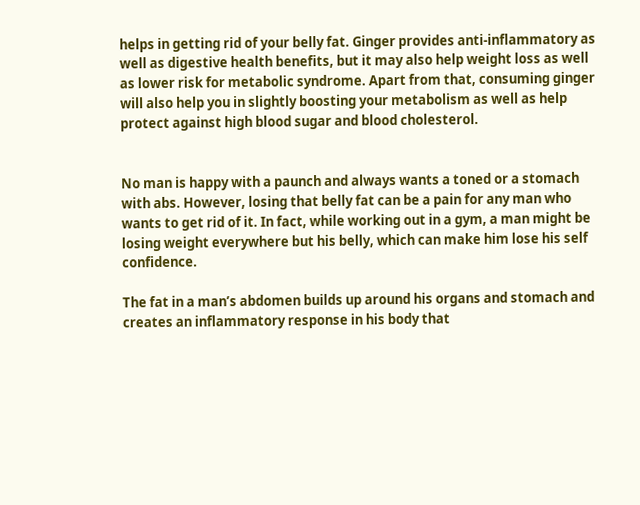helps in getting rid of your belly fat. Ginger provides anti-inflammatory as well as digestive health benefits, but it may also help weight loss as well as lower risk for metabolic syndrome. Apart from that, consuming ginger will also help you in slightly boosting your metabolism as well as help protect against high blood sugar and blood cholesterol.


No man is happy with a paunch and always wants a toned or a stomach with abs. However, losing that belly fat can be a pain for any man who wants to get rid of it. In fact, while working out in a gym, a man might be losing weight everywhere but his belly, which can make him lose his self confidence.

The fat in a man’s abdomen builds up around his organs and stomach and creates an inflammatory response in his body that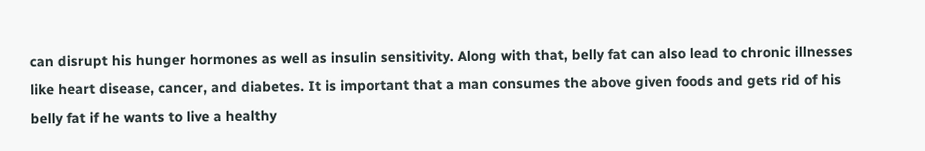can disrupt his hunger hormones as well as insulin sensitivity. Along with that, belly fat can also lead to chronic illnesses like heart disease, cancer, and diabetes. It is important that a man consumes the above given foods and gets rid of his belly fat if he wants to live a healthy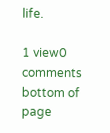life.

1 view0 comments
bottom of page